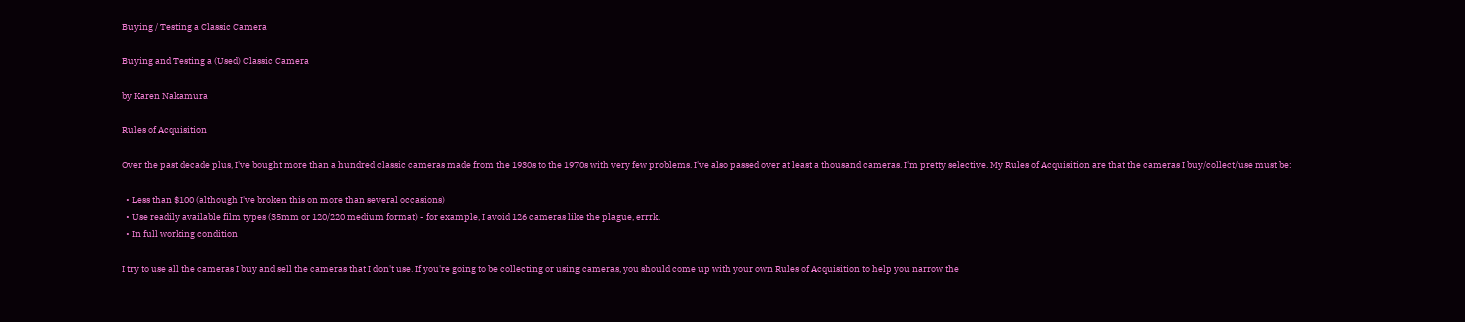Buying / Testing a Classic Camera

Buying and Testing a (Used) Classic Camera

by Karen Nakamura

Rules of Acquisition

Over the past decade plus, I've bought more than a hundred classic cameras made from the 1930s to the 1970s with very few problems. I've also passed over at least a thousand cameras. I'm pretty selective. My Rules of Acquisition are that the cameras I buy/collect/use must be:

  • Less than $100 (although I've broken this on more than several occasions)
  • Use readily available film types (35mm or 120/220 medium format) - for example, I avoid 126 cameras like the plague, errrk.
  • In full working condition

I try to use all the cameras I buy and sell the cameras that I don't use. If you're going to be collecting or using cameras, you should come up with your own Rules of Acquisition to help you narrow the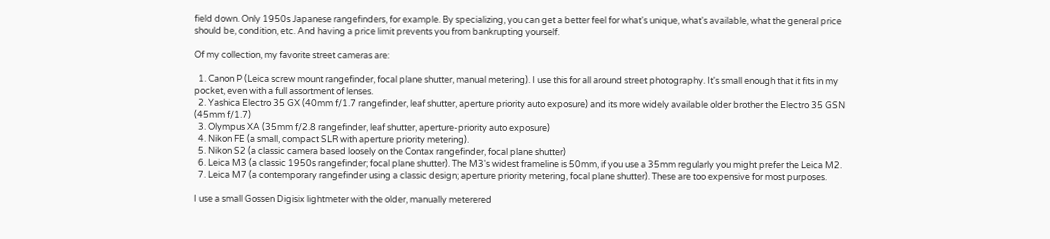field down. Only 1950s Japanese rangefinders, for example. By specializing, you can get a better feel for what's unique, what's available, what the general price should be, condition, etc. And having a price limit prevents you from bankrupting yourself.

Of my collection, my favorite street cameras are:

  1. Canon P (Leica screw mount rangefinder, focal plane shutter, manual metering). I use this for all around street photography. It's small enough that it fits in my pocket, even with a full assortment of lenses.
  2. Yashica Electro 35 GX (40mm f/1.7 rangefinder, leaf shutter, aperture priority auto exposure) and its more widely available older brother the Electro 35 GSN (45mm f/1.7)
  3. Olympus XA (35mm f/2.8 rangefinder, leaf shutter, aperture-priority auto exposure)
  4. Nikon FE (a small, compact SLR with aperture priority metering).
  5. Nikon S2 (a classic camera based loosely on the Contax rangefinder, focal plane shutter)
  6. Leica M3 (a classic 1950s rangefinder; focal plane shutter). The M3's widest frameline is 50mm, if you use a 35mm regularly you might prefer the Leica M2.
  7. Leica M7 (a contemporary rangefinder using a classic design; aperture priority metering, focal plane shutter). These are too expensive for most purposes.

I use a small Gossen Digisix lightmeter with the older, manually meterered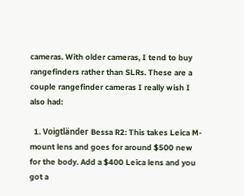cameras. With older cameras, I tend to buy rangefinders rather than SLRs. These are a couple rangefinder cameras I really wish I also had:

  1. Voigtländer Bessa R2: This takes Leica M-mount lens and goes for around $500 new for the body. Add a $400 Leica lens and you got a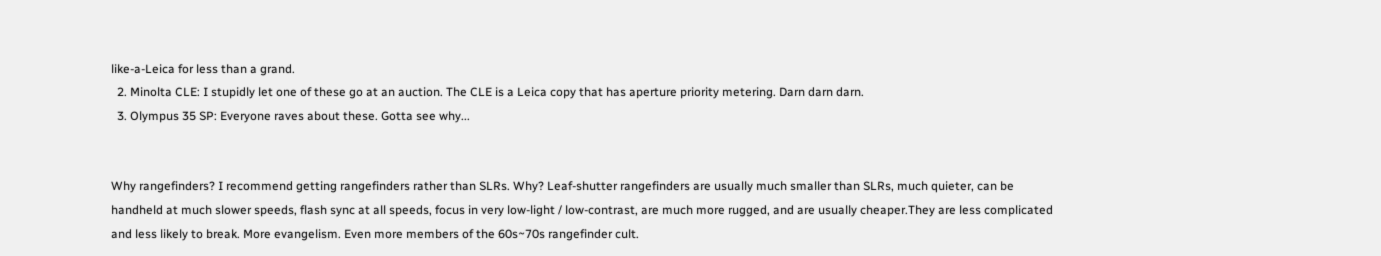like-a-Leica for less than a grand.
  2. Minolta CLE: I stupidly let one of these go at an auction. The CLE is a Leica copy that has aperture priority metering. Darn darn darn.
  3. Olympus 35 SP: Everyone raves about these. Gotta see why...


Why rangefinders? I recommend getting rangefinders rather than SLRs. Why? Leaf-shutter rangefinders are usually much smaller than SLRs, much quieter, can be handheld at much slower speeds, flash sync at all speeds, focus in very low-light / low-contrast, are much more rugged, and are usually cheaper.They are less complicated and less likely to break. More evangelism. Even more members of the 60s~70s rangefinder cult.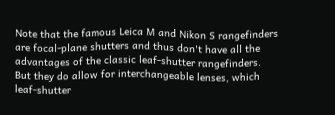Note that the famous Leica M and Nikon S rangefinders are focal-plane shutters and thus don't have all the advantages of the classic leaf-shutter rangefinders. But they do allow for interchangeable lenses, which leaf-shutter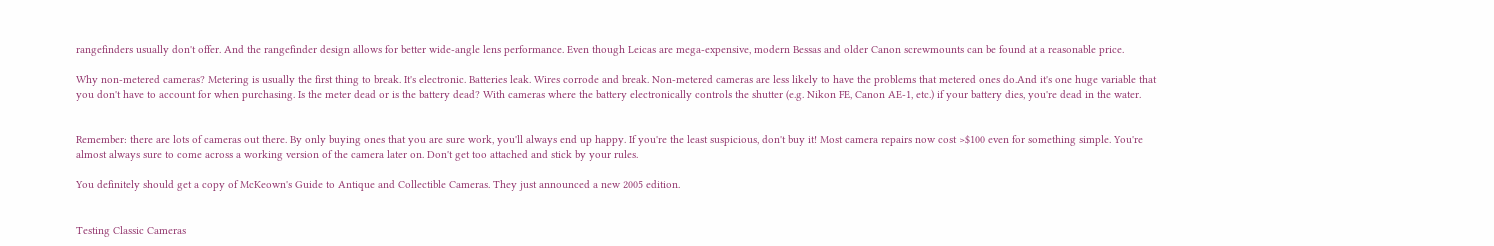rangefinders usually don't offer. And the rangefinder design allows for better wide-angle lens performance. Even though Leicas are mega-expensive, modern Bessas and older Canon screwmounts can be found at a reasonable price.

Why non-metered cameras? Metering is usually the first thing to break. It's electronic. Batteries leak. Wires corrode and break. Non-metered cameras are less likely to have the problems that metered ones do.And it's one huge variable that you don't have to account for when purchasing. Is the meter dead or is the battery dead? With cameras where the battery electronically controls the shutter (e.g. Nikon FE, Canon AE-1, etc.) if your battery dies, you're dead in the water.


Remember: there are lots of cameras out there. By only buying ones that you are sure work, you'll always end up happy. If you're the least suspicious, don't buy it! Most camera repairs now cost >$100 even for something simple. You're almost always sure to come across a working version of the camera later on. Don't get too attached and stick by your rules.

You definitely should get a copy of McKeown's Guide to Antique and Collectible Cameras. They just announced a new 2005 edition.


Testing Classic Cameras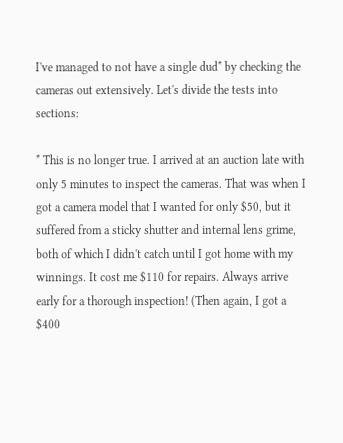I've managed to not have a single dud* by checking the cameras out extensively. Let's divide the tests into sections:

* This is no longer true. I arrived at an auction late with only 5 minutes to inspect the cameras. That was when I got a camera model that I wanted for only $50, but it suffered from a sticky shutter and internal lens grime, both of which I didn't catch until I got home with my winnings. It cost me $110 for repairs. Always arrive early for a thorough inspection! (Then again, I got a $400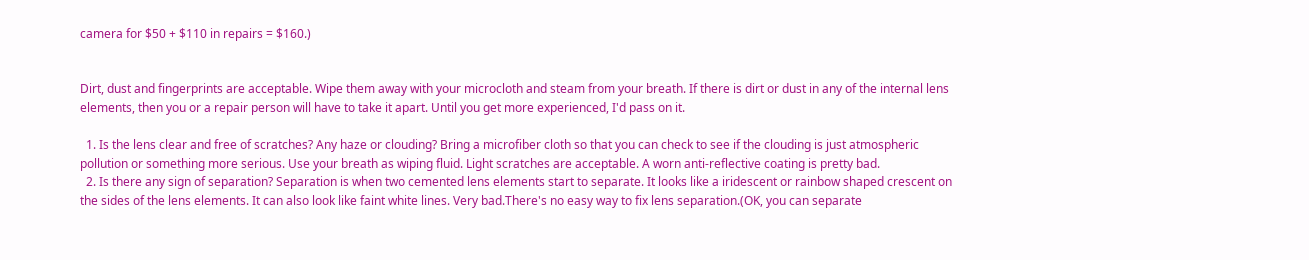camera for $50 + $110 in repairs = $160.)


Dirt, dust and fingerprints are acceptable. Wipe them away with your microcloth and steam from your breath. If there is dirt or dust in any of the internal lens elements, then you or a repair person will have to take it apart. Until you get more experienced, I'd pass on it.

  1. Is the lens clear and free of scratches? Any haze or clouding? Bring a microfiber cloth so that you can check to see if the clouding is just atmospheric pollution or something more serious. Use your breath as wiping fluid. Light scratches are acceptable. A worn anti-reflective coating is pretty bad.
  2. Is there any sign of separation? Separation is when two cemented lens elements start to separate. It looks like a iridescent or rainbow shaped crescent on the sides of the lens elements. It can also look like faint white lines. Very bad.There's no easy way to fix lens separation.(OK, you can separate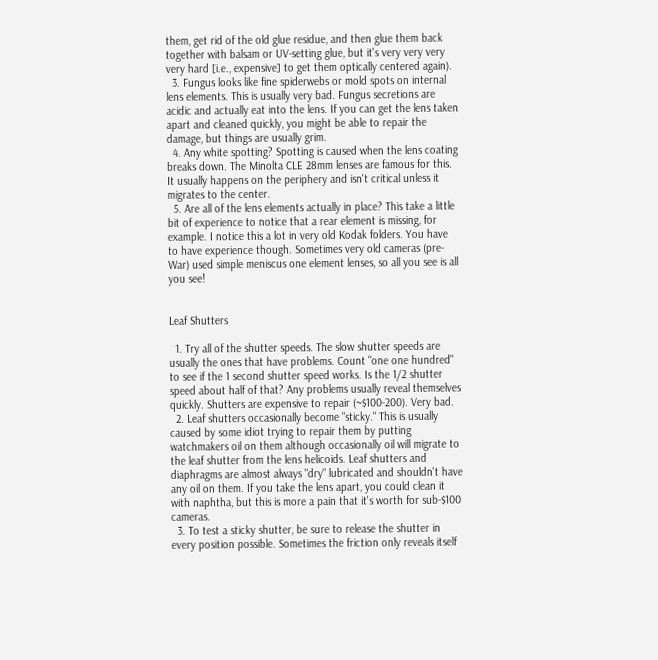them, get rid of the old glue residue, and then glue them back together with balsam or UV-setting glue, but it's very very very very hard [i.e., expensive] to get them optically centered again).
  3. Fungus looks like fine spiderwebs or mold spots on internal lens elements. This is usually very bad. Fungus secretions are acidic and actually eat into the lens. If you can get the lens taken apart and cleaned quickly, you might be able to repair the damage, but things are usually grim.
  4. Any white spotting? Spotting is caused when the lens coating breaks down. The Minolta CLE 28mm lenses are famous for this. It usually happens on the periphery and isn't critical unless it migrates to the center.
  5. Are all of the lens elements actually in place? This take a little bit of experience to notice that a rear element is missing, for example. I notice this a lot in very old Kodak folders. You have to have experience though. Sometimes very old cameras (pre-War) used simple meniscus one element lenses, so all you see is all you see!


Leaf Shutters

  1. Try all of the shutter speeds. The slow shutter speeds are usually the ones that have problems. Count "one one hundred" to see if the 1 second shutter speed works. Is the 1/2 shutter speed about half of that? Any problems usually reveal themselves quickly. Shutters are expensive to repair (~$100-200). Very bad.
  2. Leaf shutters occasionally become "sticky." This is usually caused by some idiot trying to repair them by putting watchmakers oil on them although occasionally oil will migrate to the leaf shutter from the lens helicoids. Leaf shutters and diaphragms are almost always "dry" lubricated and shouldn't have any oil on them. If you take the lens apart, you could clean it with naphtha, but this is more a pain that it's worth for sub-$100 cameras.
  3. To test a sticky shutter, be sure to release the shutter in every position possible. Sometimes the friction only reveals itself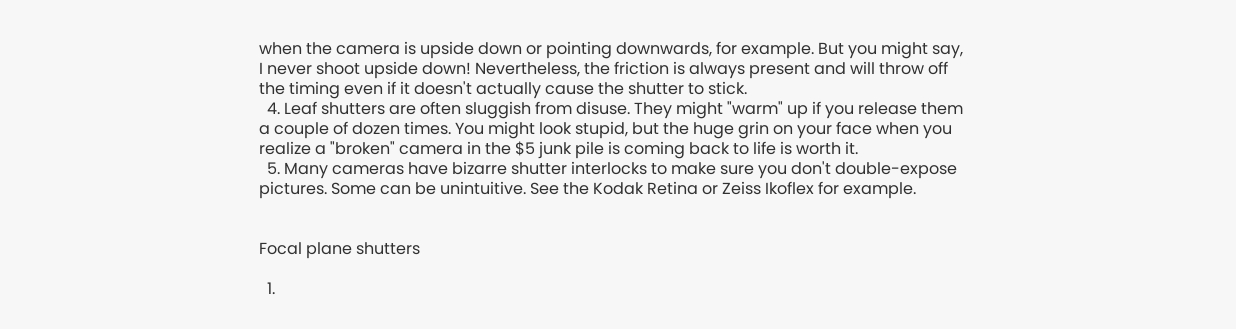when the camera is upside down or pointing downwards, for example. But you might say, I never shoot upside down! Nevertheless, the friction is always present and will throw off the timing even if it doesn't actually cause the shutter to stick.
  4. Leaf shutters are often sluggish from disuse. They might "warm" up if you release them a couple of dozen times. You might look stupid, but the huge grin on your face when you realize a "broken" camera in the $5 junk pile is coming back to life is worth it.
  5. Many cameras have bizarre shutter interlocks to make sure you don't double-expose pictures. Some can be unintuitive. See the Kodak Retina or Zeiss Ikoflex for example.


Focal plane shutters

  1.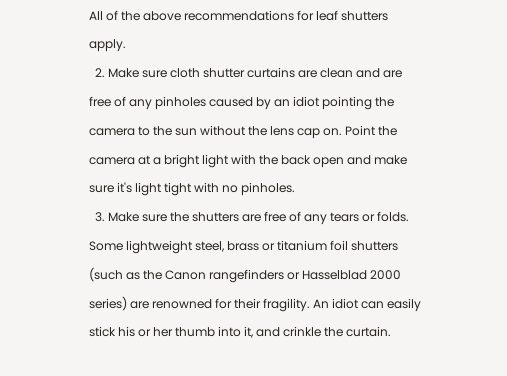All of the above recommendations for leaf shutters apply.
  2. Make sure cloth shutter curtains are clean and are free of any pinholes caused by an idiot pointing the camera to the sun without the lens cap on. Point the camera at a bright light with the back open and make sure it's light tight with no pinholes.
  3. Make sure the shutters are free of any tears or folds. Some lightweight steel, brass or titanium foil shutters (such as the Canon rangefinders or Hasselblad 2000 series) are renowned for their fragility. An idiot can easily stick his or her thumb into it, and crinkle the curtain.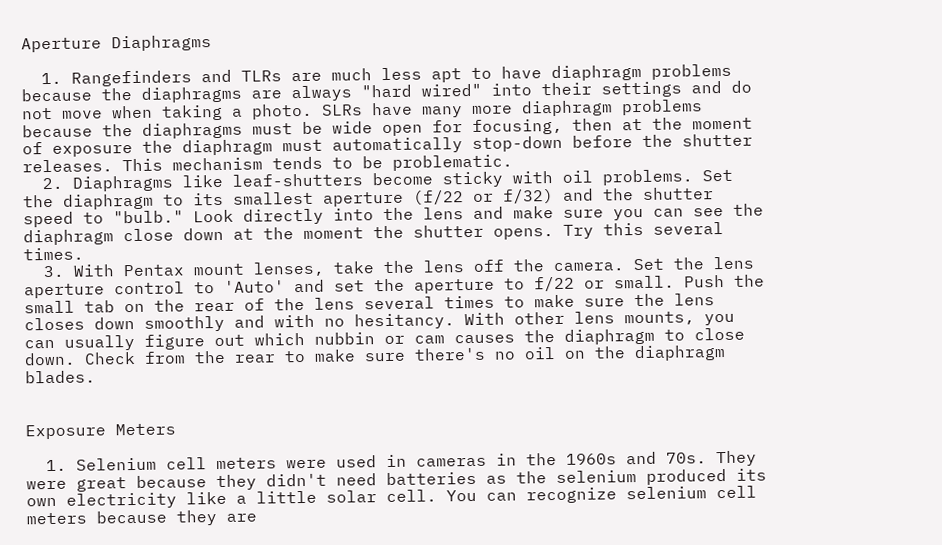Aperture Diaphragms

  1. Rangefinders and TLRs are much less apt to have diaphragm problems because the diaphragms are always "hard wired" into their settings and do not move when taking a photo. SLRs have many more diaphragm problems because the diaphragms must be wide open for focusing, then at the moment of exposure the diaphragm must automatically stop-down before the shutter releases. This mechanism tends to be problematic.
  2. Diaphragms like leaf-shutters become sticky with oil problems. Set the diaphragm to its smallest aperture (f/22 or f/32) and the shutter speed to "bulb." Look directly into the lens and make sure you can see the diaphragm close down at the moment the shutter opens. Try this several times.
  3. With Pentax mount lenses, take the lens off the camera. Set the lens aperture control to 'Auto' and set the aperture to f/22 or small. Push the small tab on the rear of the lens several times to make sure the lens closes down smoothly and with no hesitancy. With other lens mounts, you can usually figure out which nubbin or cam causes the diaphragm to close down. Check from the rear to make sure there's no oil on the diaphragm blades.


Exposure Meters

  1. Selenium cell meters were used in cameras in the 1960s and 70s. They were great because they didn't need batteries as the selenium produced its own electricity like a little solar cell. You can recognize selenium cell meters because they are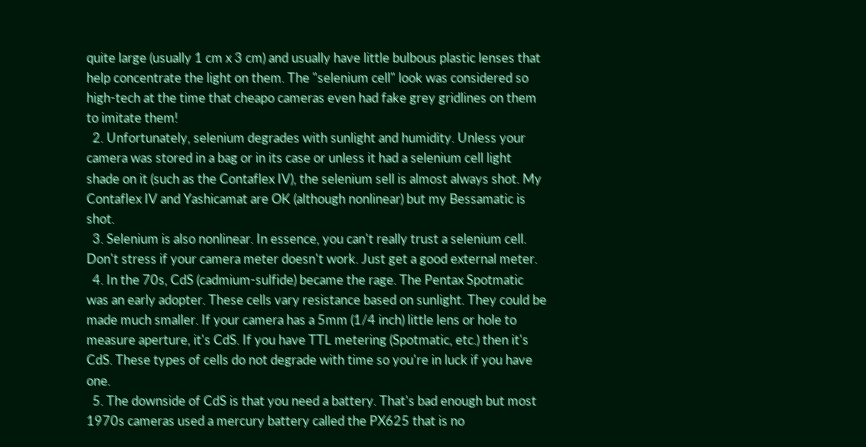quite large (usually 1 cm x 3 cm) and usually have little bulbous plastic lenses that help concentrate the light on them. The "selenium cell" look was considered so high-tech at the time that cheapo cameras even had fake grey gridlines on them to imitate them!
  2. Unfortunately, selenium degrades with sunlight and humidity. Unless your camera was stored in a bag or in its case or unless it had a selenium cell light shade on it (such as the Contaflex IV), the selenium sell is almost always shot. My Contaflex IV and Yashicamat are OK (although nonlinear) but my Bessamatic is shot.
  3. Selenium is also nonlinear. In essence, you can't really trust a selenium cell. Don't stress if your camera meter doesn't work. Just get a good external meter.
  4. In the 70s, CdS (cadmium-sulfide) became the rage. The Pentax Spotmatic was an early adopter. These cells vary resistance based on sunlight. They could be made much smaller. If your camera has a 5mm (1/4 inch) little lens or hole to measure aperture, it's CdS. If you have TTL metering (Spotmatic, etc.) then it's CdS. These types of cells do not degrade with time so you're in luck if you have one.
  5. The downside of CdS is that you need a battery. That's bad enough but most 1970s cameras used a mercury battery called the PX625 that is no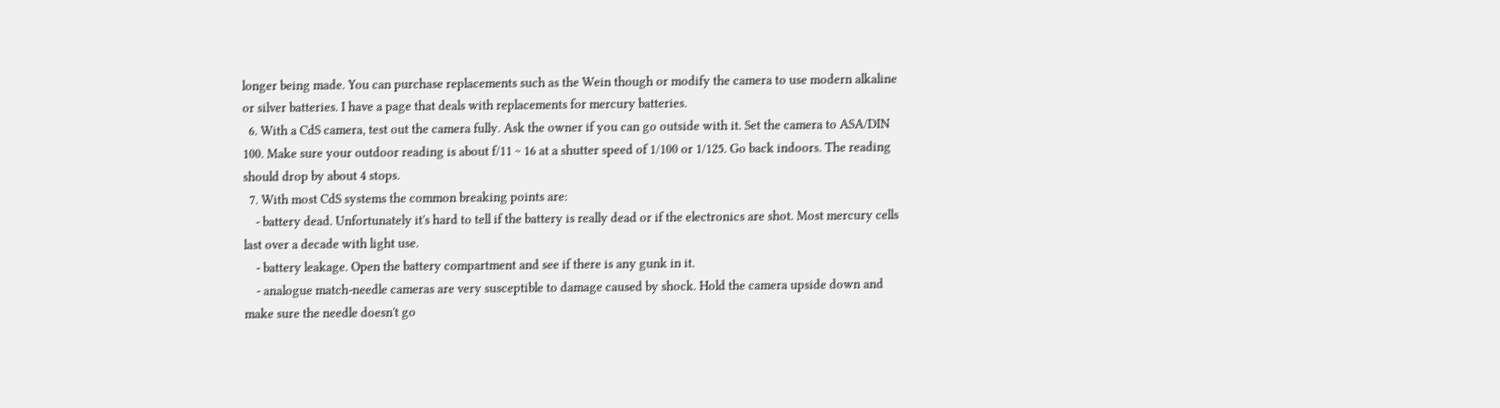longer being made. You can purchase replacements such as the Wein though or modify the camera to use modern alkaline or silver batteries. I have a page that deals with replacements for mercury batteries.
  6. With a CdS camera, test out the camera fully. Ask the owner if you can go outside with it. Set the camera to ASA/DIN 100. Make sure your outdoor reading is about f/11 ~ 16 at a shutter speed of 1/100 or 1/125. Go back indoors. The reading should drop by about 4 stops.
  7. With most CdS systems the common breaking points are:
    - battery dead. Unfortunately it's hard to tell if the battery is really dead or if the electronics are shot. Most mercury cells last over a decade with light use.
    - battery leakage. Open the battery compartment and see if there is any gunk in it.
    - analogue match-needle cameras are very susceptible to damage caused by shock. Hold the camera upside down and make sure the needle doesn't go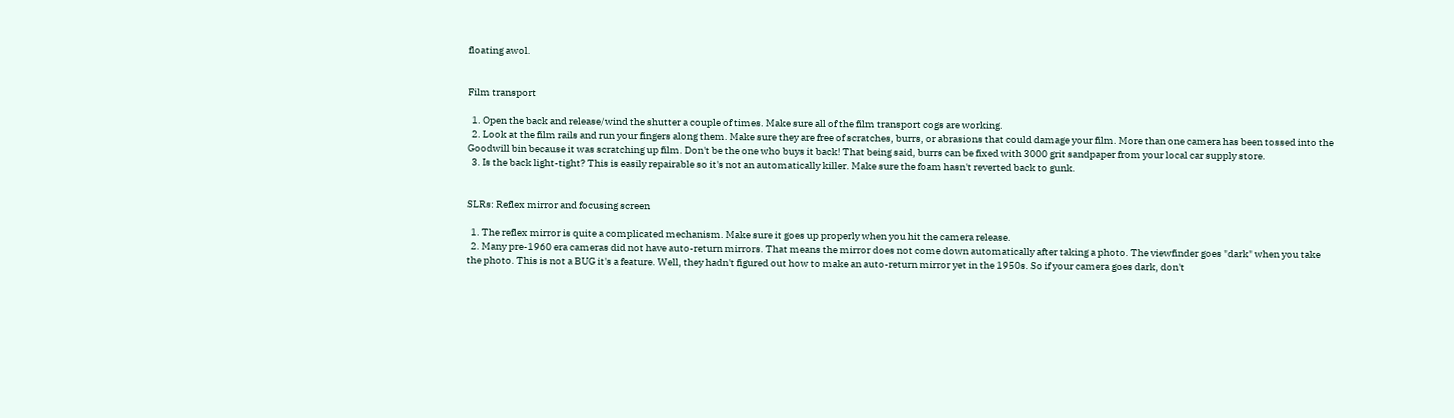floating awol.


Film transport

  1. Open the back and release/wind the shutter a couple of times. Make sure all of the film transport cogs are working.
  2. Look at the film rails and run your fingers along them. Make sure they are free of scratches, burrs, or abrasions that could damage your film. More than one camera has been tossed into the Goodwill bin because it was scratching up film. Don't be the one who buys it back! That being said, burrs can be fixed with 3000 grit sandpaper from your local car supply store.
  3. Is the back light-tight? This is easily repairable so it's not an automatically killer. Make sure the foam hasn't reverted back to gunk.


SLRs: Reflex mirror and focusing screen

  1. The reflex mirror is quite a complicated mechanism. Make sure it goes up properly when you hit the camera release.
  2. Many pre-1960 era cameras did not have auto-return mirrors. That means the mirror does not come down automatically after taking a photo. The viewfinder goes "dark" when you take the photo. This is not a BUG it's a feature. Well, they hadn't figured out how to make an auto-return mirror yet in the 1950s. So if your camera goes dark, don't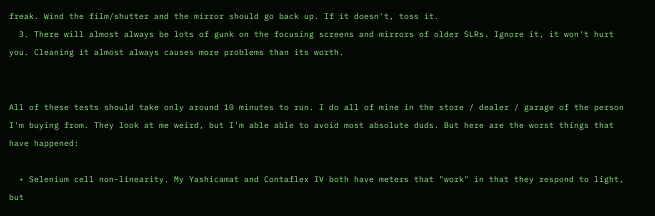freak. Wind the film/shutter and the mirror should go back up. If it doesn't, toss it.
  3. There will almost always be lots of gunk on the focusing screens and mirrors of older SLRs. Ignore it, it won't hurt you. Cleaning it almost always causes more problems than its worth.


All of these tests should take only around 10 minutes to run. I do all of mine in the store / dealer / garage of the person I'm buying from. They look at me weird, but I'm able able to avoid most absolute duds. But here are the worst things that have happened:

  • Selenium cell non-linearity. My Yashicamat and Contaflex IV both have meters that "work" in that they respond to light, but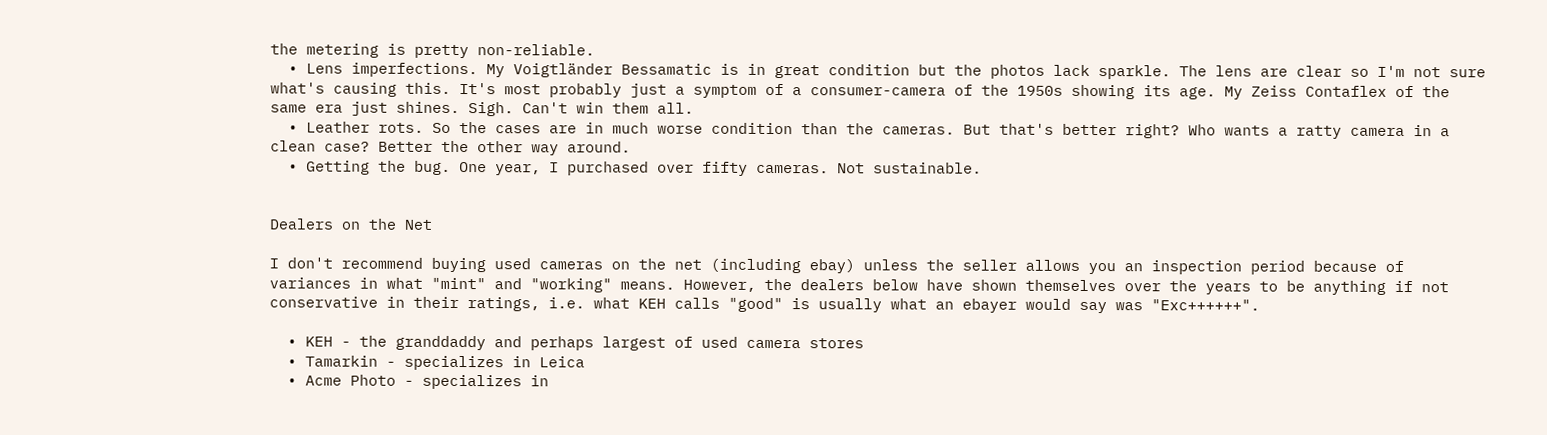the metering is pretty non-reliable.
  • Lens imperfections. My Voigtländer Bessamatic is in great condition but the photos lack sparkle. The lens are clear so I'm not sure what's causing this. It's most probably just a symptom of a consumer-camera of the 1950s showing its age. My Zeiss Contaflex of the same era just shines. Sigh. Can't win them all.
  • Leather rots. So the cases are in much worse condition than the cameras. But that's better right? Who wants a ratty camera in a clean case? Better the other way around.
  • Getting the bug. One year, I purchased over fifty cameras. Not sustainable.


Dealers on the Net

I don't recommend buying used cameras on the net (including ebay) unless the seller allows you an inspection period because of variances in what "mint" and "working" means. However, the dealers below have shown themselves over the years to be anything if not conservative in their ratings, i.e. what KEH calls "good" is usually what an ebayer would say was "Exc++++++".

  • KEH - the granddaddy and perhaps largest of used camera stores
  • Tamarkin - specializes in Leica
  • Acme Photo - specializes in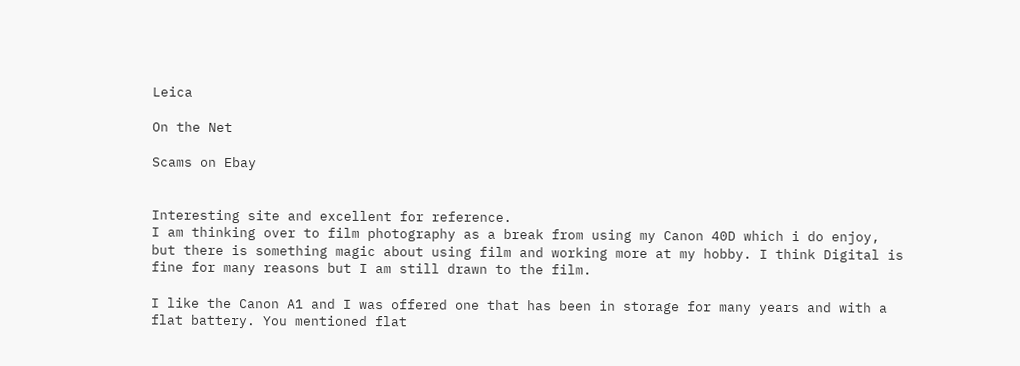Leica

On the Net

Scams on Ebay


Interesting site and excellent for reference.
I am thinking over to film photography as a break from using my Canon 40D which i do enjoy, but there is something magic about using film and working more at my hobby. I think Digital is fine for many reasons but I am still drawn to the film.

I like the Canon A1 and I was offered one that has been in storage for many years and with a flat battery. You mentioned flat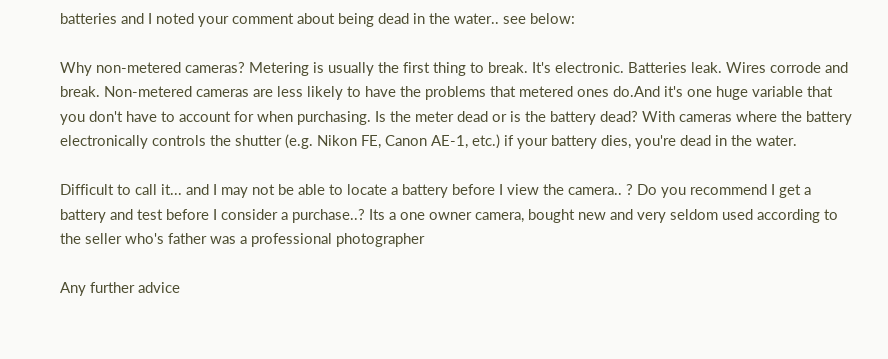batteries and I noted your comment about being dead in the water.. see below:

Why non-metered cameras? Metering is usually the first thing to break. It's electronic. Batteries leak. Wires corrode and break. Non-metered cameras are less likely to have the problems that metered ones do.And it's one huge variable that you don't have to account for when purchasing. Is the meter dead or is the battery dead? With cameras where the battery electronically controls the shutter (e.g. Nikon FE, Canon AE-1, etc.) if your battery dies, you're dead in the water.

Difficult to call it... and I may not be able to locate a battery before I view the camera.. ? Do you recommend I get a battery and test before I consider a purchase..? Its a one owner camera, bought new and very seldom used according to the seller who's father was a professional photographer

Any further advice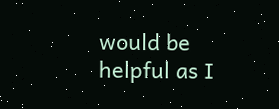would be helpful as I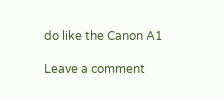do like the Canon A1

Leave a comment